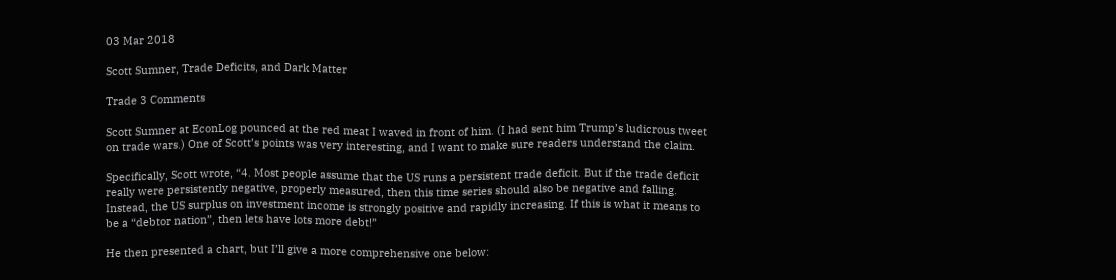03 Mar 2018

Scott Sumner, Trade Deficits, and Dark Matter

Trade 3 Comments

Scott Sumner at EconLog pounced at the red meat I waved in front of him. (I had sent him Trump’s ludicrous tweet on trade wars.) One of Scott’s points was very interesting, and I want to make sure readers understand the claim.

Specifically, Scott wrote, “4. Most people assume that the US runs a persistent trade deficit. But if the trade deficit really were persistently negative, properly measured, then this time series should also be negative and falling. Instead, the US surplus on investment income is strongly positive and rapidly increasing. If this is what it means to be a “debtor nation”, then lets have lots more debt!”

He then presented a chart, but I’ll give a more comprehensive one below: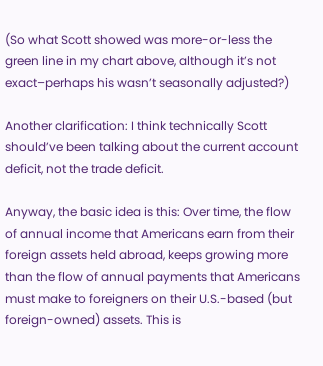(So what Scott showed was more-or-less the green line in my chart above, although it’s not exact–perhaps his wasn’t seasonally adjusted?)

Another clarification: I think technically Scott should’ve been talking about the current account deficit, not the trade deficit.

Anyway, the basic idea is this: Over time, the flow of annual income that Americans earn from their foreign assets held abroad, keeps growing more than the flow of annual payments that Americans must make to foreigners on their U.S.-based (but foreign-owned) assets. This is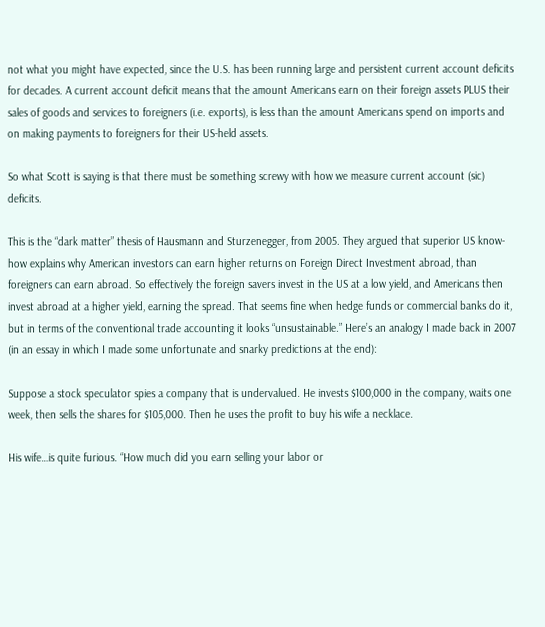not what you might have expected, since the U.S. has been running large and persistent current account deficits for decades. A current account deficit means that the amount Americans earn on their foreign assets PLUS their sales of goods and services to foreigners (i.e. exports), is less than the amount Americans spend on imports and on making payments to foreigners for their US-held assets.

So what Scott is saying is that there must be something screwy with how we measure current account (sic) deficits.

This is the “dark matter” thesis of Hausmann and Sturzenegger, from 2005. They argued that superior US know-how explains why American investors can earn higher returns on Foreign Direct Investment abroad, than foreigners can earn abroad. So effectively the foreign savers invest in the US at a low yield, and Americans then invest abroad at a higher yield, earning the spread. That seems fine when hedge funds or commercial banks do it, but in terms of the conventional trade accounting it looks “unsustainable.” Here’s an analogy I made back in 2007 (in an essay in which I made some unfortunate and snarky predictions at the end):

Suppose a stock speculator spies a company that is undervalued. He invests $100,000 in the company, waits one week, then sells the shares for $105,000. Then he uses the profit to buy his wife a necklace.

His wife…is quite furious. “How much did you earn selling your labor or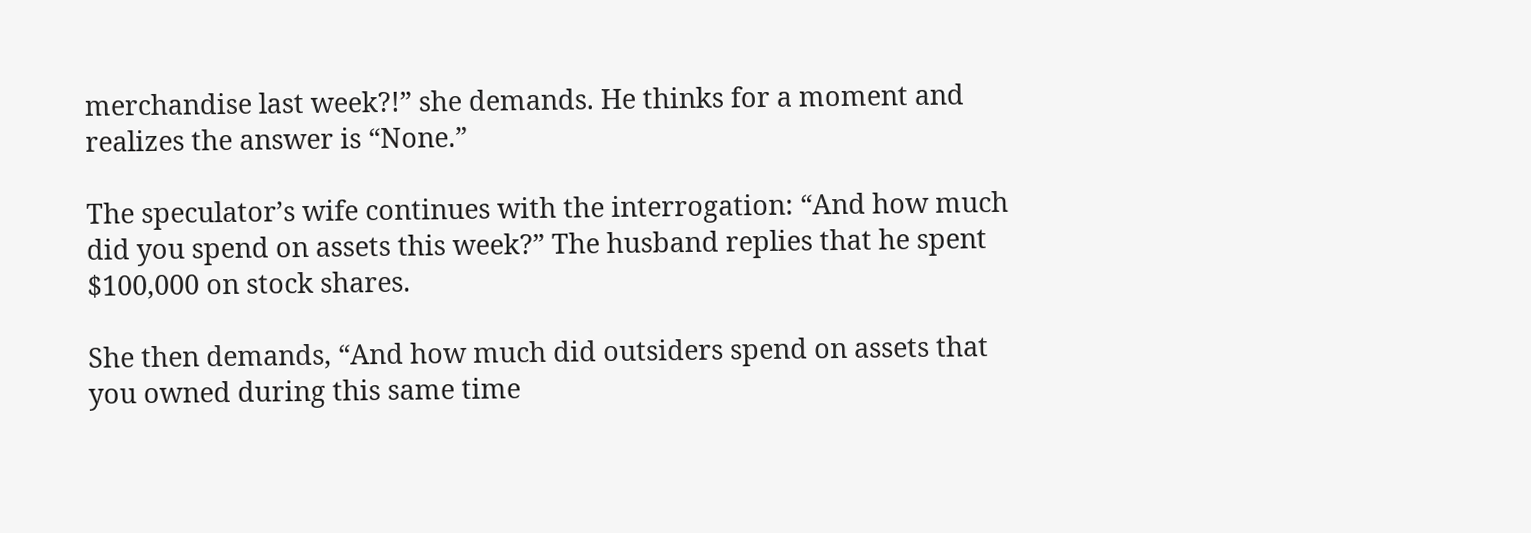merchandise last week?!” she demands. He thinks for a moment and realizes the answer is “None.”

The speculator’s wife continues with the interrogation: “And how much did you spend on assets this week?” The husband replies that he spent $100,000 on stock shares.

She then demands, “And how much did outsiders spend on assets that you owned during this same time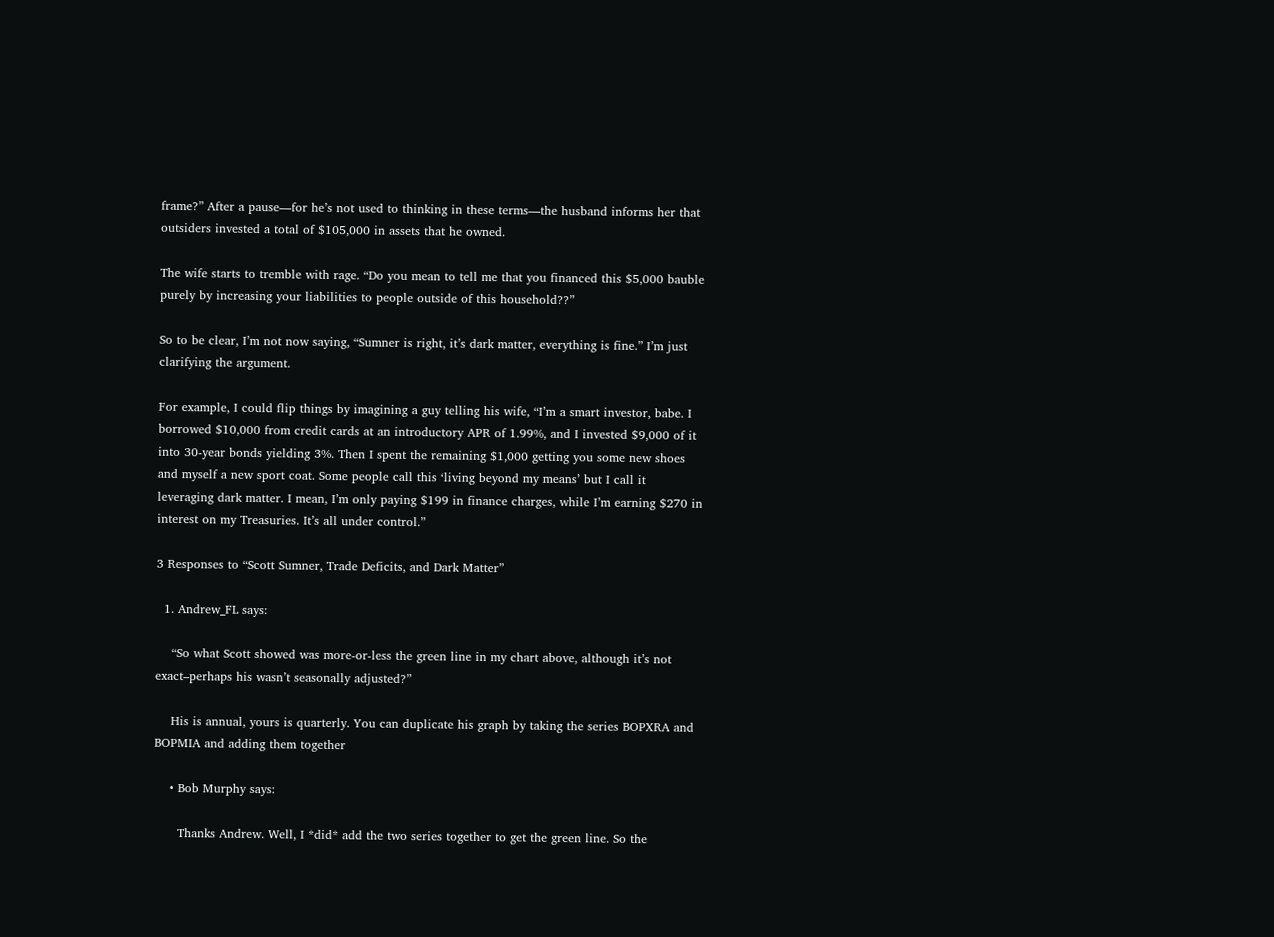frame?” After a pause—for he’s not used to thinking in these terms—the husband informs her that outsiders invested a total of $105,000 in assets that he owned.

The wife starts to tremble with rage. “Do you mean to tell me that you financed this $5,000 bauble purely by increasing your liabilities to people outside of this household??”

So to be clear, I’m not now saying, “Sumner is right, it’s dark matter, everything is fine.” I’m just clarifying the argument.

For example, I could flip things by imagining a guy telling his wife, “I’m a smart investor, babe. I borrowed $10,000 from credit cards at an introductory APR of 1.99%, and I invested $9,000 of it into 30-year bonds yielding 3%. Then I spent the remaining $1,000 getting you some new shoes and myself a new sport coat. Some people call this ‘living beyond my means’ but I call it leveraging dark matter. I mean, I’m only paying $199 in finance charges, while I’m earning $270 in interest on my Treasuries. It’s all under control.”

3 Responses to “Scott Sumner, Trade Deficits, and Dark Matter”

  1. Andrew_FL says:

    “So what Scott showed was more-or-less the green line in my chart above, although it’s not exact–perhaps his wasn’t seasonally adjusted?”

    His is annual, yours is quarterly. You can duplicate his graph by taking the series BOPXRA and BOPMIA and adding them together

    • Bob Murphy says:

      Thanks Andrew. Well, I *did* add the two series together to get the green line. So the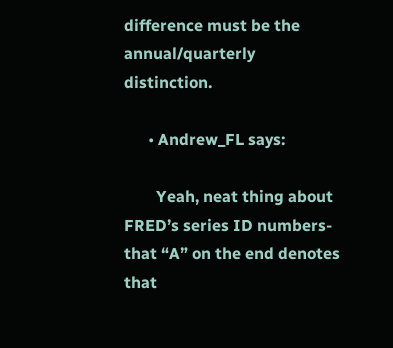difference must be the annual/quarterly distinction.

      • Andrew_FL says:

        Yeah, neat thing about FRED’s series ID numbers-that “A” on the end denotes that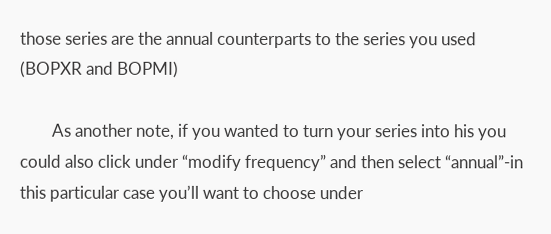those series are the annual counterparts to the series you used (BOPXR and BOPMI)

        As another note, if you wanted to turn your series into his you could also click under “modify frequency” and then select “annual”-in this particular case you’ll want to choose under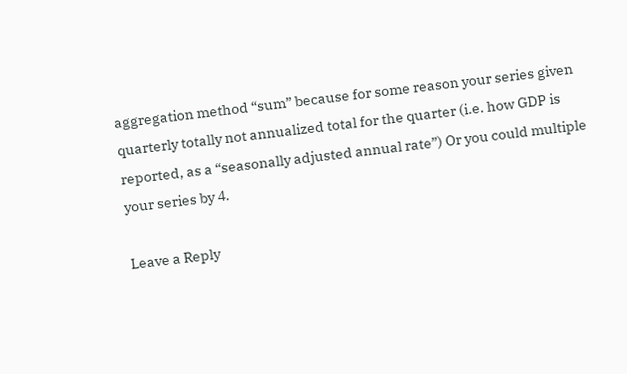aggregation method “sum” because for some reason your series given quarterly totally not annualized total for the quarter (i.e. how GDP is reported, as a “seasonally adjusted annual rate”) Or you could multiple your series by 4.

Leave a Reply